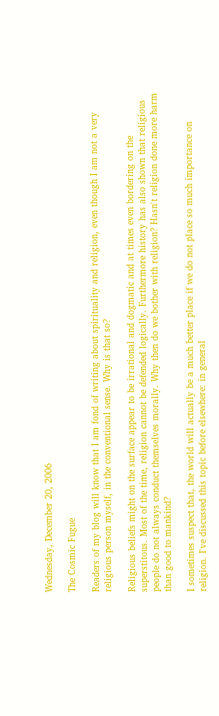Wednesday, December 20, 2006

The Cosmic Fugue

Readers of my blog will know that I am fond of writing about spirituality and religion, even though I am not a very religious person myself, in the conventional sense. Why is that so?

Religious beliefs might on the surface appear to be irrational and dogmatic and at times even bordering on the superstitous. Most of the time, religion cannot be defended logically. Furthermore history has also shown that religious people do not always conduct themselves morally. Why then do we bother with religion? Hasn't religion done more harm than good to mankind?

I sometimes suspect that, the world will actually be a much better place if we do not place so much importance on religion. I've discussed this topic before elsewhere: in general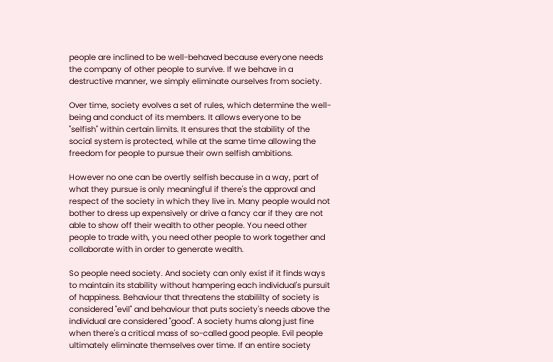people are inclined to be well-behaved because everyone needs the company of other people to survive. If we behave in a destructive manner, we simply eliminate ourselves from society.

Over time, society evolves a set of rules, which determine the well-being and conduct of its members. It allows everyone to be "selfish" within certain limits. It ensures that the stability of the social system is protected, while at the same time allowing the freedom for people to pursue their own selfish ambitions.

However no one can be overtly selfish because in a way, part of what they pursue is only meaningful if there's the approval and respect of the society in which they live in. Many people would not bother to dress up expensively or drive a fancy car if they are not able to show off their wealth to other people. You need other people to trade with, you need other people to work together and collaborate with in order to generate wealth.

So people need society. And society can only exist if it finds ways to maintain its stability without hampering each individual's pursuit of happiness. Behaviour that threatens the stabililty of society is considered "evil" and behaviour that puts society's needs above the individual are considered "good". A society hums along just fine when there's a critical mass of so-called good people. Evil people ultimately eliminate themselves over time. If an entire society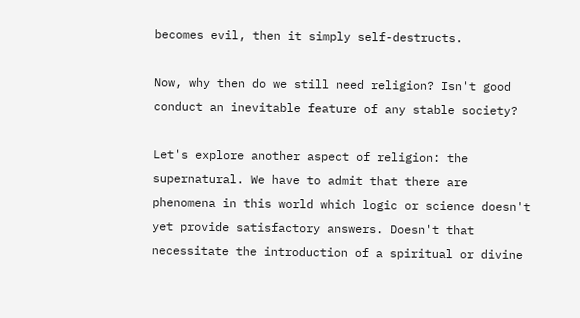becomes evil, then it simply self-destructs.

Now, why then do we still need religion? Isn't good conduct an inevitable feature of any stable society?

Let's explore another aspect of religion: the supernatural. We have to admit that there are phenomena in this world which logic or science doesn't yet provide satisfactory answers. Doesn't that necessitate the introduction of a spiritual or divine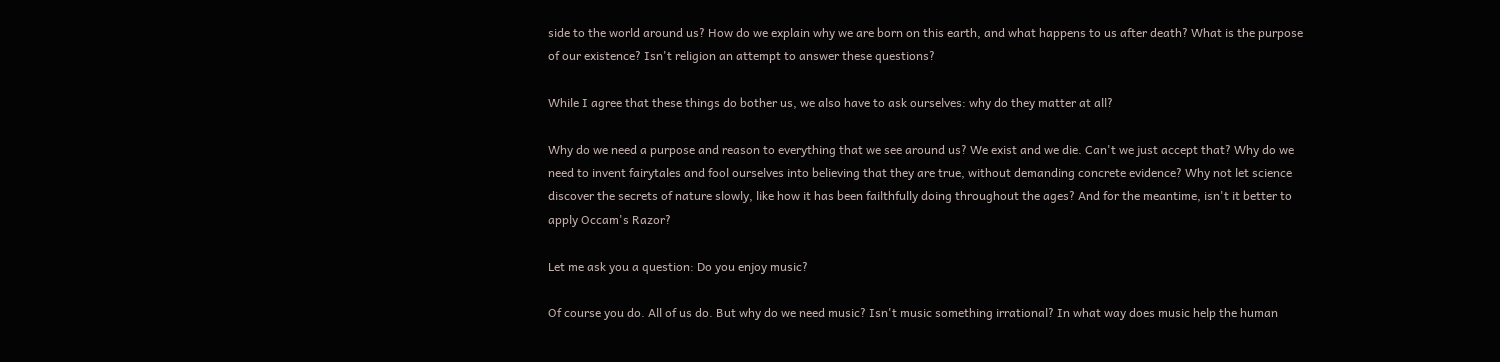side to the world around us? How do we explain why we are born on this earth, and what happens to us after death? What is the purpose of our existence? Isn't religion an attempt to answer these questions?

While I agree that these things do bother us, we also have to ask ourselves: why do they matter at all?

Why do we need a purpose and reason to everything that we see around us? We exist and we die. Can't we just accept that? Why do we need to invent fairytales and fool ourselves into believing that they are true, without demanding concrete evidence? Why not let science discover the secrets of nature slowly, like how it has been failthfully doing throughout the ages? And for the meantime, isn't it better to apply Occam's Razor?

Let me ask you a question: Do you enjoy music?

Of course you do. All of us do. But why do we need music? Isn't music something irrational? In what way does music help the human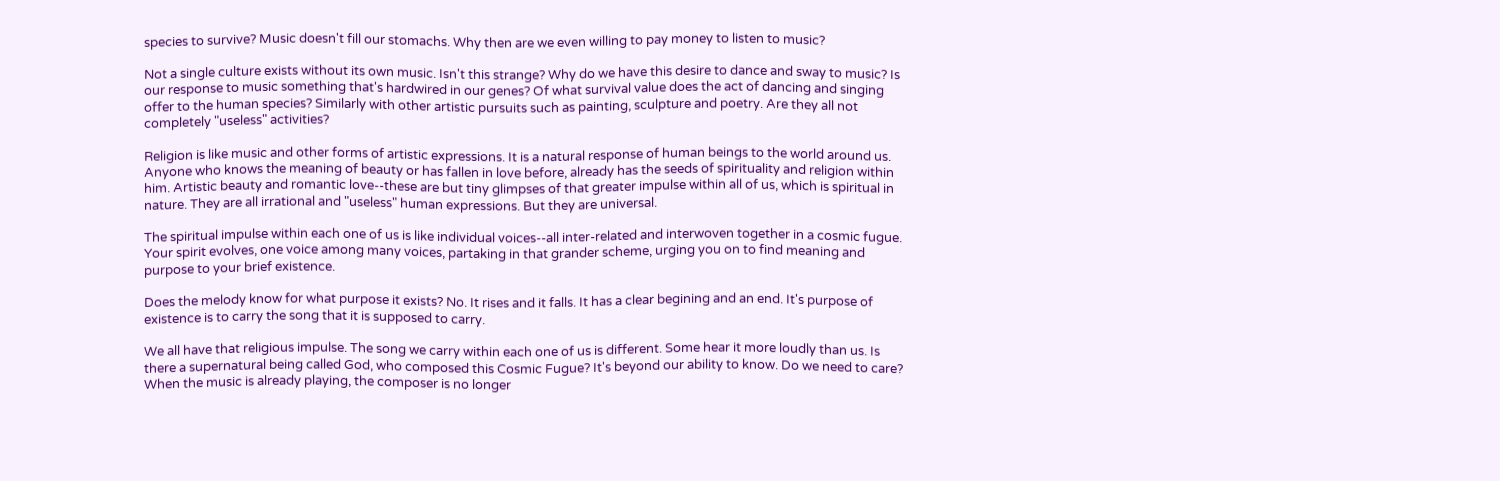species to survive? Music doesn't fill our stomachs. Why then are we even willing to pay money to listen to music?

Not a single culture exists without its own music. Isn't this strange? Why do we have this desire to dance and sway to music? Is our response to music something that's hardwired in our genes? Of what survival value does the act of dancing and singing offer to the human species? Similarly with other artistic pursuits such as painting, sculpture and poetry. Are they all not completely "useless" activities?

Religion is like music and other forms of artistic expressions. It is a natural response of human beings to the world around us. Anyone who knows the meaning of beauty or has fallen in love before, already has the seeds of spirituality and religion within him. Artistic beauty and romantic love--these are but tiny glimpses of that greater impulse within all of us, which is spiritual in nature. They are all irrational and "useless" human expressions. But they are universal.

The spiritual impulse within each one of us is like individual voices--all inter-related and interwoven together in a cosmic fugue. Your spirit evolves, one voice among many voices, partaking in that grander scheme, urging you on to find meaning and purpose to your brief existence.

Does the melody know for what purpose it exists? No. It rises and it falls. It has a clear begining and an end. It's purpose of existence is to carry the song that it is supposed to carry.

We all have that religious impulse. The song we carry within each one of us is different. Some hear it more loudly than us. Is there a supernatural being called God, who composed this Cosmic Fugue? It's beyond our ability to know. Do we need to care? When the music is already playing, the composer is no longer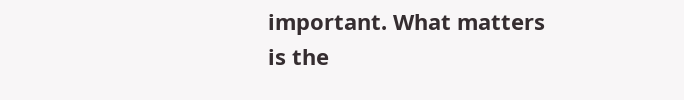important. What matters is the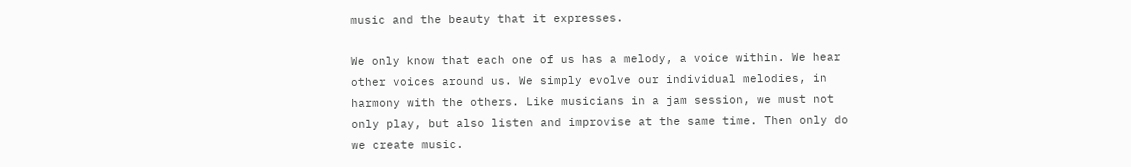music and the beauty that it expresses.

We only know that each one of us has a melody, a voice within. We hear other voices around us. We simply evolve our individual melodies, in harmony with the others. Like musicians in a jam session, we must not only play, but also listen and improvise at the same time. Then only do we create music.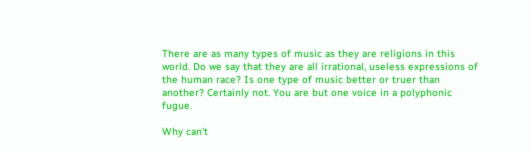There are as many types of music as they are religions in this world. Do we say that they are all irrational, useless expressions of the human race? Is one type of music better or truer than another? Certainly not. You are but one voice in a polyphonic fugue.

Why can't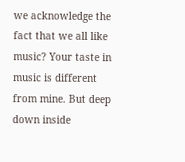we acknowledge the fact that we all like music? Your taste in music is different from mine. But deep down inside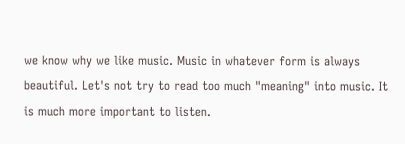we know why we like music. Music in whatever form is always beautiful. Let's not try to read too much "meaning" into music. It is much more important to listen.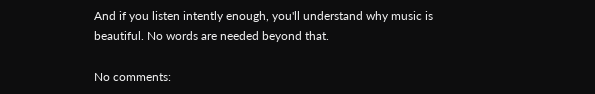And if you listen intently enough, you'll understand why music is beautiful. No words are needed beyond that.

No comments: